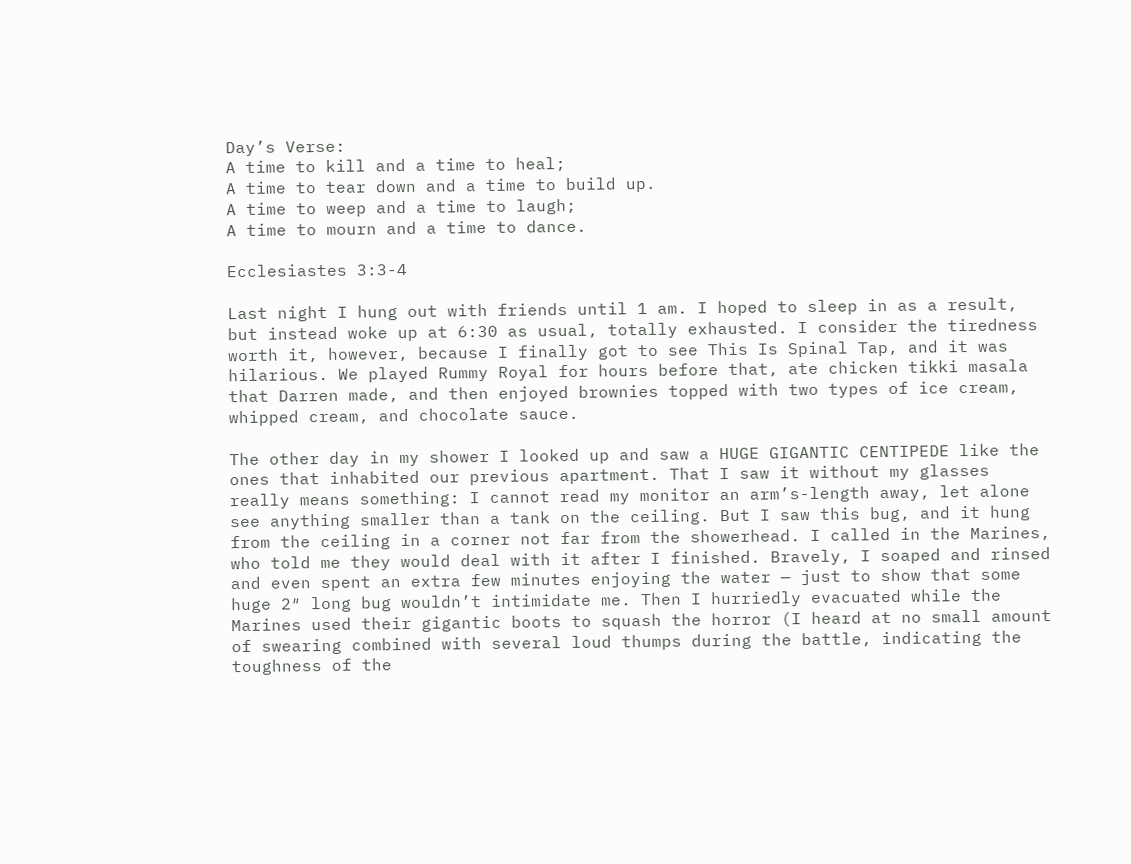Day’s Verse:
A time to kill and a time to heal;
A time to tear down and a time to build up.
A time to weep and a time to laugh;
A time to mourn and a time to dance.

Ecclesiastes 3:3-4

Last night I hung out with friends until 1 am. I hoped to sleep in as a result, but instead woke up at 6:30 as usual, totally exhausted. I consider the tiredness worth it, however, because I finally got to see This Is Spinal Tap, and it was hilarious. We played Rummy Royal for hours before that, ate chicken tikki masala that Darren made, and then enjoyed brownies topped with two types of ice cream, whipped cream, and chocolate sauce.

The other day in my shower I looked up and saw a HUGE GIGANTIC CENTIPEDE like the ones that inhabited our previous apartment. That I saw it without my glasses really means something: I cannot read my monitor an arm’s-length away, let alone see anything smaller than a tank on the ceiling. But I saw this bug, and it hung from the ceiling in a corner not far from the showerhead. I called in the Marines, who told me they would deal with it after I finished. Bravely, I soaped and rinsed and even spent an extra few minutes enjoying the water — just to show that some huge 2″ long bug wouldn’t intimidate me. Then I hurriedly evacuated while the Marines used their gigantic boots to squash the horror (I heard at no small amount of swearing combined with several loud thumps during the battle, indicating the toughness of the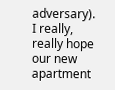adversary). I really, really hope our new apartment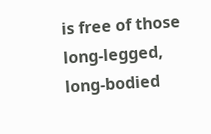is free of those long-legged, long-bodied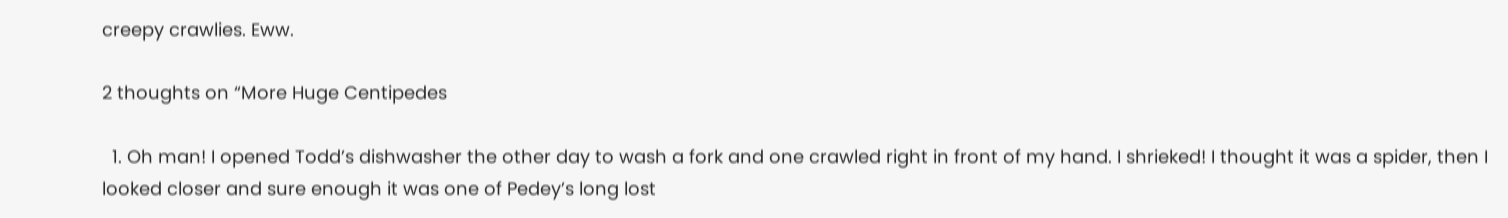creepy crawlies. Eww.

2 thoughts on “More Huge Centipedes

  1. Oh man! I opened Todd’s dishwasher the other day to wash a fork and one crawled right in front of my hand. I shrieked! I thought it was a spider, then I looked closer and sure enough it was one of Pedey’s long lost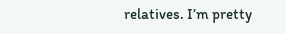relatives. I’m pretty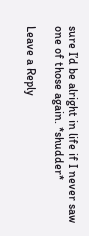sure I’d be alright in life if I never saw one of those again. *shudder*

Leave a Reply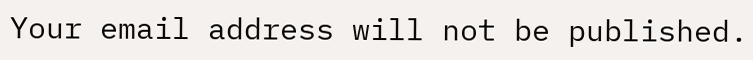Your email address will not be published.